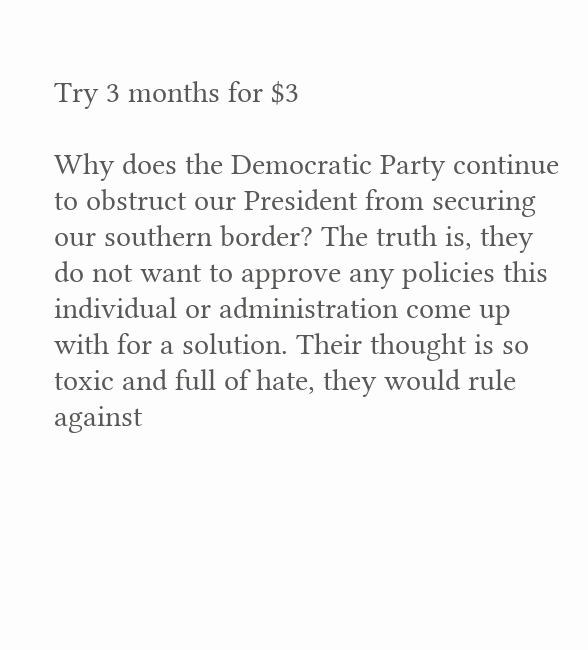Try 3 months for $3

Why does the Democratic Party continue to obstruct our President from securing our southern border? The truth is, they do not want to approve any policies this individual or administration come up with for a solution. Their thought is so toxic and full of hate, they would rule against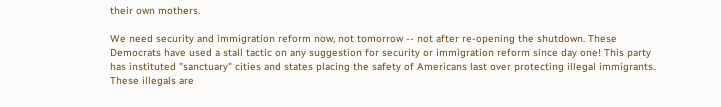their own mothers.

We need security and immigration reform now, not tomorrow -- not after re-opening the shutdown. These Democrats have used a stall tactic on any suggestion for security or immigration reform since day one! This party has instituted "sanctuary" cities and states placing the safety of Americans last over protecting illegal immigrants. These illegals are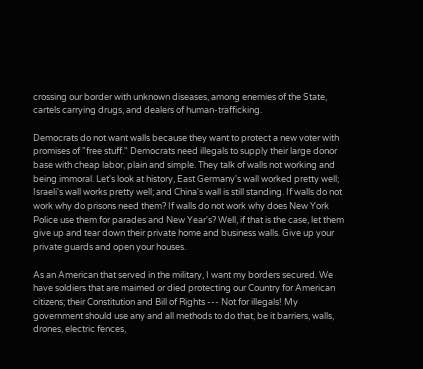crossing our border with unknown diseases, among enemies of the State, cartels carrying drugs, and dealers of human-trafficking.

Democrats do not want walls because they want to protect a new voter with promises of "free stuff." Democrats need illegals to supply their large donor base with cheap labor, plain and simple. They talk of walls not working and being immoral. Let's look at history, East Germany's wall worked pretty well; Israeli's wall works pretty well; and China's wall is still standing. If walls do not work why do prisons need them? If walls do not work why does New York Police use them for parades and New Year's? Well, if that is the case, let them give up and tear down their private home and business walls. Give up your private guards and open your houses.

As an American that served in the military, I want my borders secured. We have soldiers that are maimed or died protecting our Country for American citizens; their Constitution and Bill of Rights --- Not for illegals! My government should use any and all methods to do that, be it barriers, walls, drones, electric fences,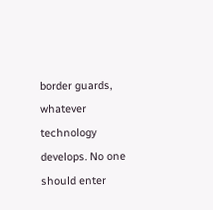border guards, whatever technology develops. No one should enter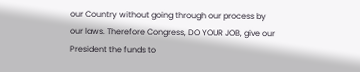our Country without going through our process by our laws. Therefore Congress, DO YOUR JOB, give our President the funds to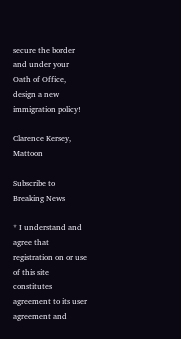secure the border and under your Oath of Office, design a new immigration policy!

Clarence Kersey, Mattoon

Subscribe to Breaking News

* I understand and agree that registration on or use of this site constitutes agreement to its user agreement and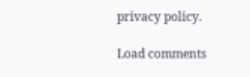privacy policy.

Load comments